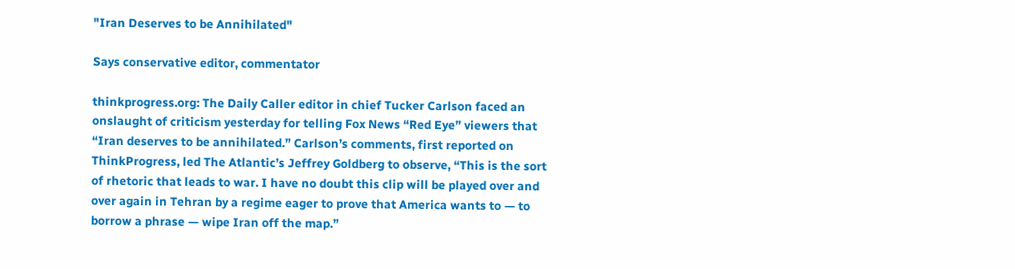"Iran Deserves to be Annihilated"

Says conservative editor, commentator

thinkprogress.org: The Daily Caller editor in chief Tucker Carlson faced an onslaught of criticism yesterday for telling Fox News “Red Eye” viewers that “Iran deserves to be annihilated.” Carlson’s comments, first reported on ThinkProgress, led The Atlantic’s Jeffrey Goldberg to observe, “This is the sort of rhetoric that leads to war. I have no doubt this clip will be played over and over again in Tehran by a regime eager to prove that America wants to — to borrow a phrase — wipe Iran off the map.”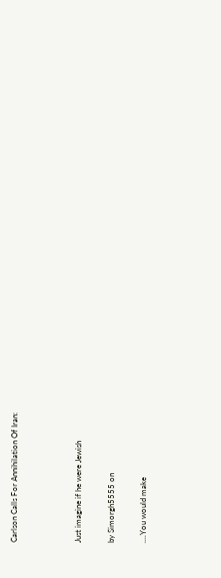Carlson Calls For Annihilation Of Iran:



Just imagine if he were Jewish

by Simorgh5555 on

....You would make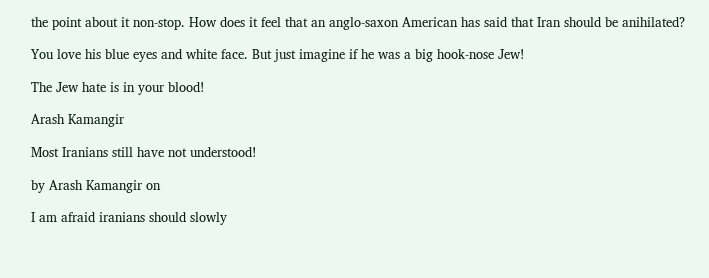the point about it non-stop. How does it feel that an anglo-saxon American has said that Iran should be anihilated?

You love his blue eyes and white face. But just imagine if he was a big hook-nose Jew!

The Jew hate is in your blood!

Arash Kamangir

Most Iranians still have not understood!

by Arash Kamangir on

I am afraid iranians should slowly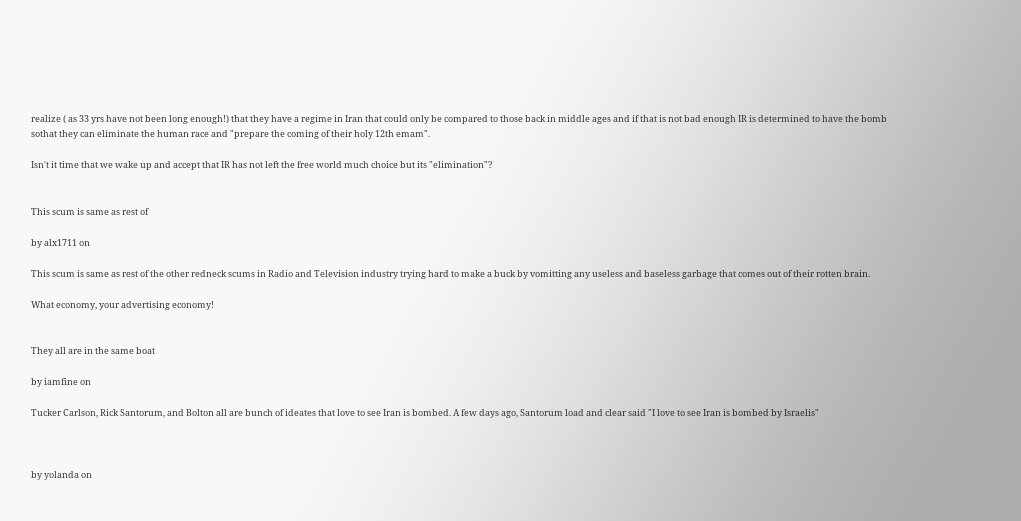realize ( as 33 yrs have not been long enough!) that they have a regime in Iran that could only be compared to those back in middle ages and if that is not bad enough IR is determined to have the bomb sothat they can eliminate the human race and "prepare the coming of their holy 12th emam".

Isn't it time that we wake up and accept that IR has not left the free world much choice but its "elimination"?


This scum is same as rest of

by alx1711 on

This scum is same as rest of the other redneck scums in Radio and Television industry trying hard to make a buck by vomitting any useless and baseless garbage that comes out of their rotten brain.

What economy, your advertising economy!


They all are in the same boat

by iamfine on

Tucker Carlson, Rick Santorum, and Bolton all are bunch of ideates that love to see Iran is bombed. A few days ago, Santorum load and clear said "I love to see Iran is bombed by Israelis"



by yolanda on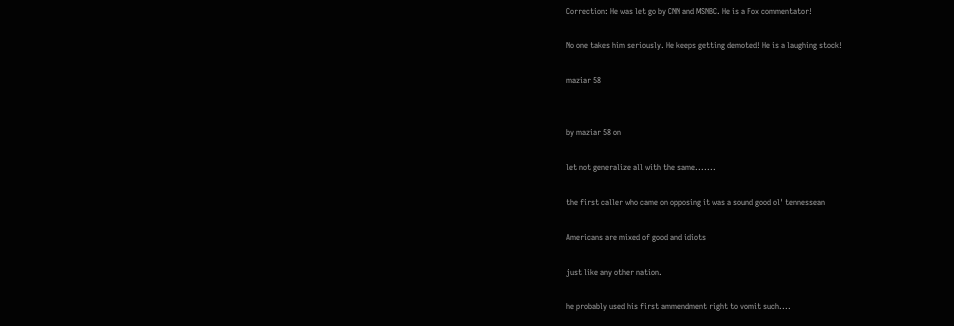Correction: He was let go by CNN and MSNBC. He is a Fox commentator!

No one takes him seriously. He keeps getting demoted! He is a laughing stock!

maziar 58


by maziar 58 on

let not generalize all with the same.......

the first caller who came on opposing it was a sound good ol' tennessean

Americans are mixed of good and idiots

just like any other nation.

he probably used his first ammendment right to vomit such....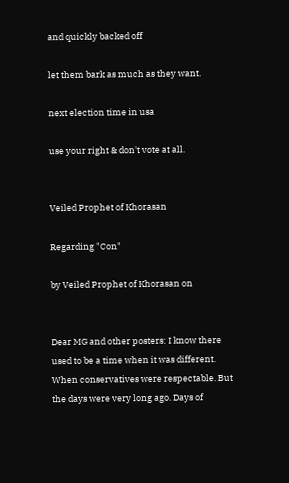and quickly backed off

let them bark as much as they want.

next election time in usa

use your right & don't vote at all.


Veiled Prophet of Khorasan

Regarding "Con"

by Veiled Prophet of Khorasan on


Dear MG and other posters: I know there used to be a time when it was different. When conservatives were respectable. But the days were very long ago. Days of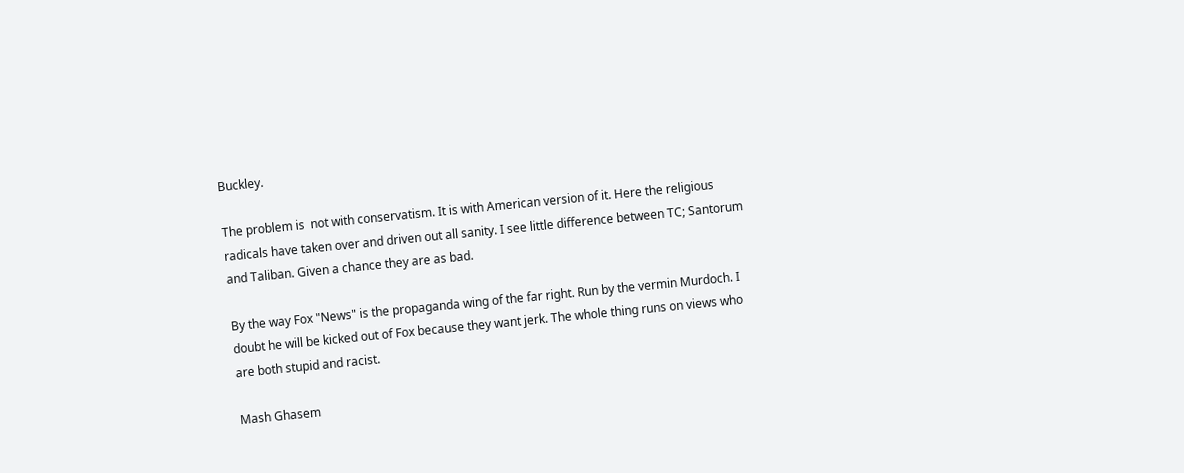Buckley.

The problem is  not with conservatism. It is with American version of it. Here the religious radicals have taken over and driven out all sanity. I see little difference between TC; Santorum and Taliban. Given a chance they are as bad.

By the way Fox "News" is the propaganda wing of the far right. Run by the vermin Murdoch. I doubt he will be kicked out of Fox because they want jerk. The whole thing runs on views who are both stupid and racist.

Mash Ghasem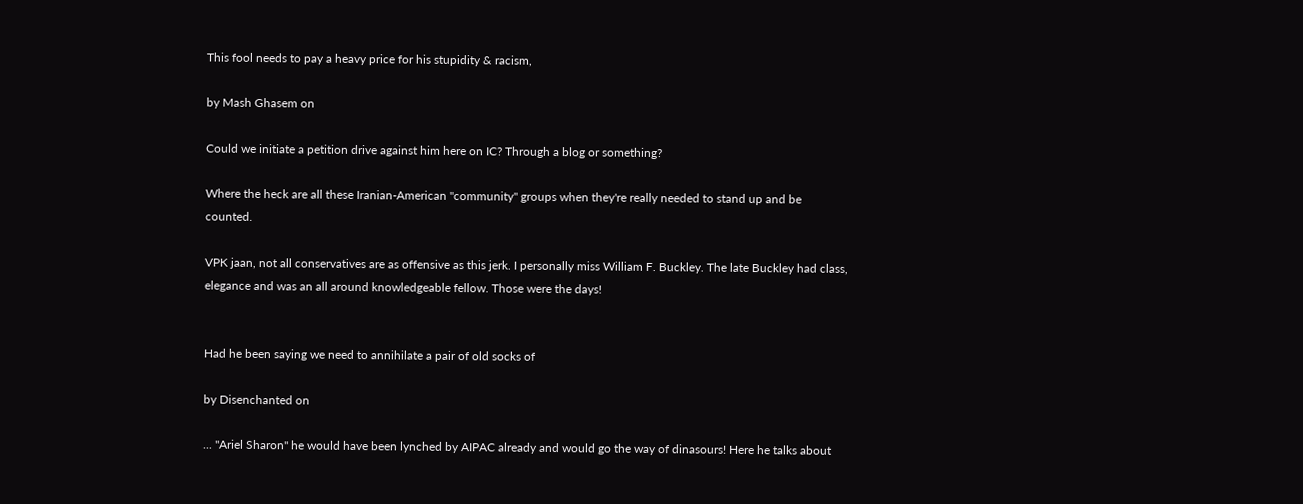This fool needs to pay a heavy price for his stupidity & racism,

by Mash Ghasem on

Could we initiate a petition drive against him here on IC? Through a blog or something?

Where the heck are all these Iranian-American "community" groups when they're really needed to stand up and be counted.

VPK jaan, not all conservatives are as offensive as this jerk. I personally miss William F. Buckley. The late Buckley had class, elegance and was an all around knowledgeable fellow. Those were the days!


Had he been saying we need to annihilate a pair of old socks of

by Disenchanted on

... "Ariel Sharon" he would have been lynched by AIPAC already and would go the way of dinasours! Here he talks about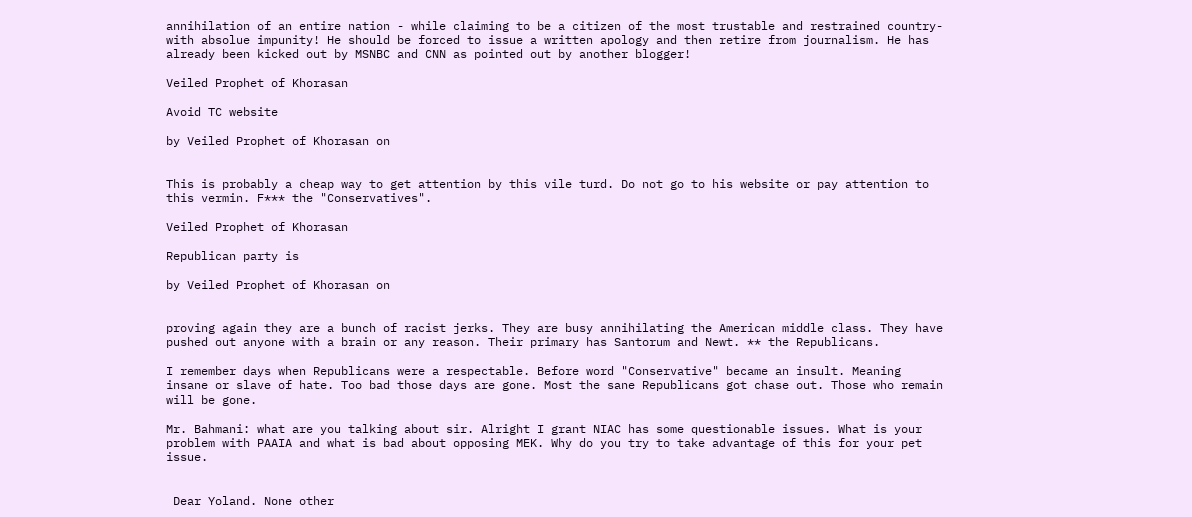annihilation of an entire nation - while claiming to be a citizen of the most trustable and restrained country- with absolue impunity! He should be forced to issue a written apology and then retire from journalism. He has already been kicked out by MSNBC and CNN as pointed out by another blogger!

Veiled Prophet of Khorasan

Avoid TC website

by Veiled Prophet of Khorasan on


This is probably a cheap way to get attention by this vile turd. Do not go to his website or pay attention to this vermin. F*** the "Conservatives".

Veiled Prophet of Khorasan

Republican party is

by Veiled Prophet of Khorasan on


proving again they are a bunch of racist jerks. They are busy annihilating the American middle class. They have pushed out anyone with a brain or any reason. Their primary has Santorum and Newt. ** the Republicans.

I remember days when Republicans were a respectable. Before word "Conservative" became an insult. Meaning insane or slave of hate. Too bad those days are gone. Most the sane Republicans got chase out. Those who remain will be gone.

Mr. Bahmani: what are you talking about sir. Alright I grant NIAC has some questionable issues. What is your problem with PAAIA and what is bad about opposing MEK. Why do you try to take advantage of this for your pet issue.


 Dear Yoland. None other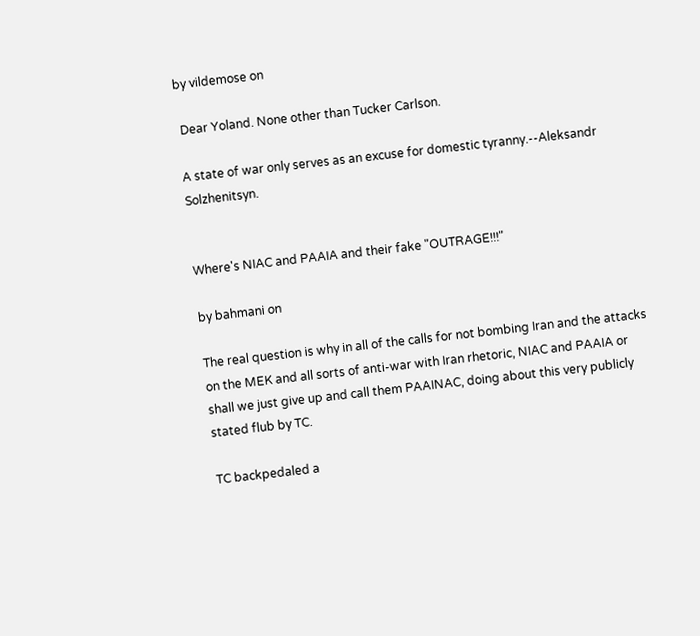by vildemose on

 Dear Yoland. None other than Tucker Carlson.

A state of war only serves as an excuse for domestic tyranny.--Aleksandr Solzhenitsyn.


Where's NIAC and PAAIA and their fake "OUTRAGE!!!"

by bahmani on

The real question is why in all of the calls for not bombing Iran and the attacks on the MEK and all sorts of anti-war with Iran rhetoric, NIAC and PAAIA or shall we just give up and call them PAAINAC, doing about this very publicly stated flub by TC.

TC backpedaled a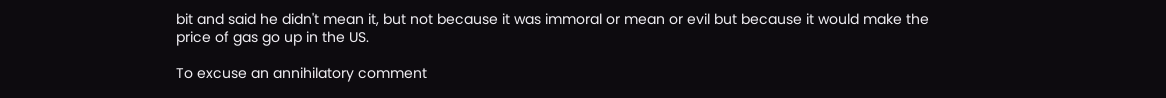bit and said he didn't mean it, but not because it was immoral or mean or evil but because it would make the price of gas go up in the US.

To excuse an annihilatory comment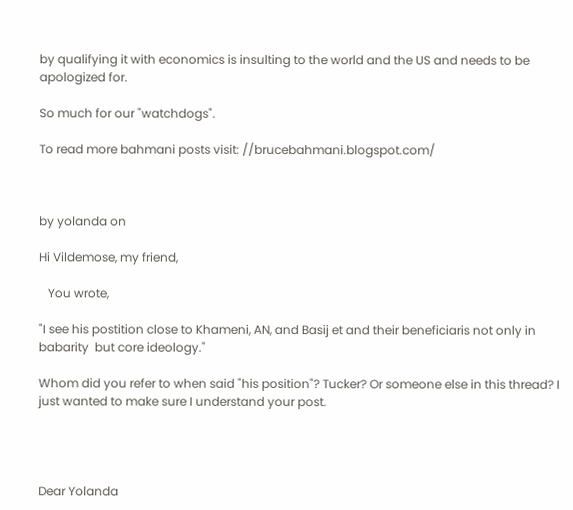by qualifying it with economics is insulting to the world and the US and needs to be apologized for.

So much for our "watchdogs".

To read more bahmani posts visit: //brucebahmani.blogspot.com/



by yolanda on

Hi Vildemose, my friend,

   You wrote,

"I see his postition close to Khameni, AN, and Basij et and their beneficiaris not only in babarity  but core ideology."

Whom did you refer to when said "his position"? Tucker? Or someone else in this thread? I just wanted to make sure I understand your post.




Dear Yolanda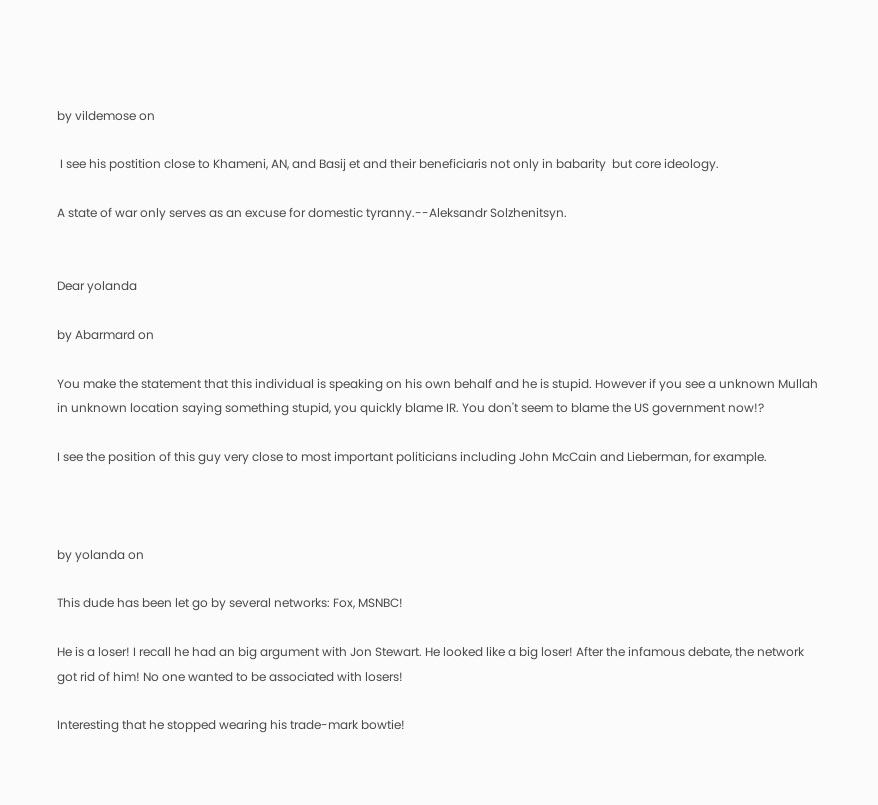by vildemose on

 I see his postition close to Khameni, AN, and Basij et and their beneficiaris not only in babarity  but core ideology.

A state of war only serves as an excuse for domestic tyranny.--Aleksandr Solzhenitsyn.


Dear yolanda

by Abarmard on

You make the statement that this individual is speaking on his own behalf and he is stupid. However if you see a unknown Mullah in unknown location saying something stupid, you quickly blame IR. You don't seem to blame the US government now!?

I see the position of this guy very close to most important politicians including John McCain and Lieberman, for example.



by yolanda on

This dude has been let go by several networks: Fox, MSNBC!

He is a loser! I recall he had an big argument with Jon Stewart. He looked like a big loser! After the infamous debate, the network got rid of him! No one wanted to be associated with losers!

Interesting that he stopped wearing his trade-mark bowtie!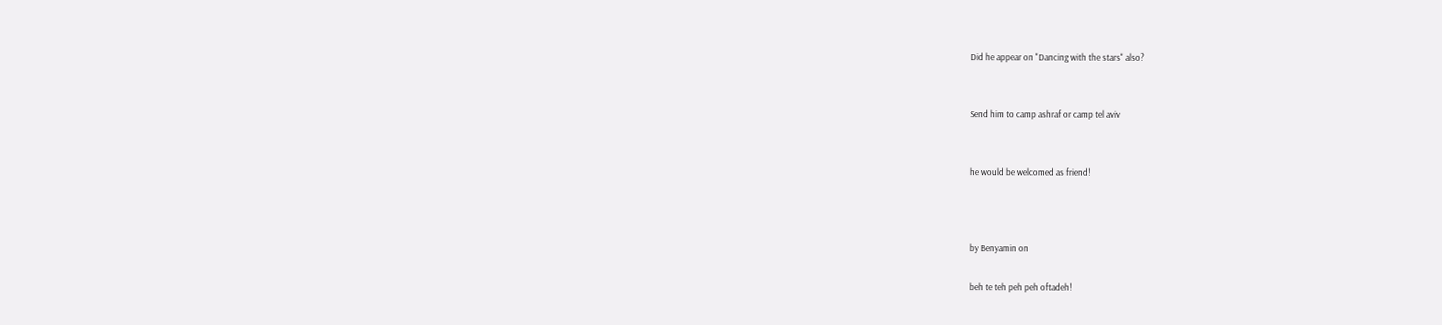Did he appear on "Dancing with the stars" also?


Send him to camp ashraf or camp tel aviv


he would be welcomed as friend!



by Benyamin on

beh te teh peh peh oftadeh!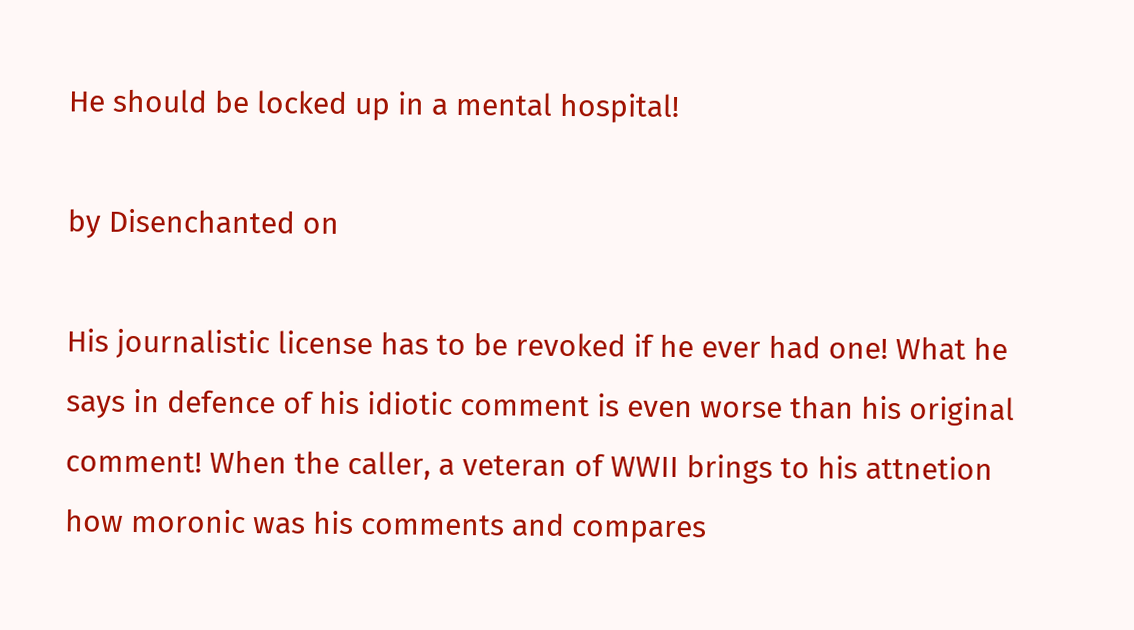He should be locked up in a mental hospital!

by Disenchanted on

His journalistic license has to be revoked if he ever had one! What he says in defence of his idiotic comment is even worse than his original comment! When the caller, a veteran of WWII brings to his attnetion how moronic was his comments and compares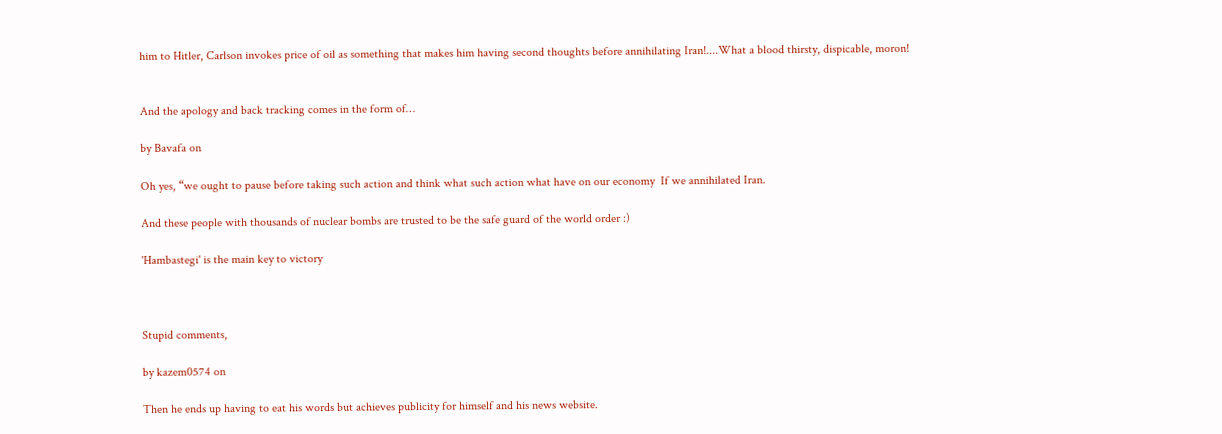him to Hitler, Carlson invokes price of oil as something that makes him having second thoughts before annihilating Iran!....What a blood thirsty, dispicable, moron!


And the apology and back tracking comes in the form of…

by Bavafa on

Oh yes, “we ought to pause before taking such action and think what such action what have on our economy  If we annihilated Iran.

And these people with thousands of nuclear bombs are trusted to be the safe guard of the world order :)

'Hambastegi' is the main key to victory



Stupid comments,

by kazem0574 on

Then he ends up having to eat his words but achieves publicity for himself and his news website.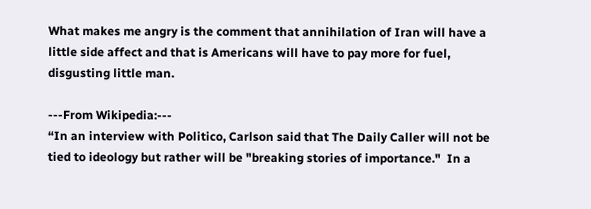What makes me angry is the comment that annihilation of Iran will have a little side affect and that is Americans will have to pay more for fuel, disgusting little man.

---From Wikipedia:---
“In an interview with Politico, Carlson said that The Daily Caller will not be tied to ideology but rather will be "breaking stories of importance."  In a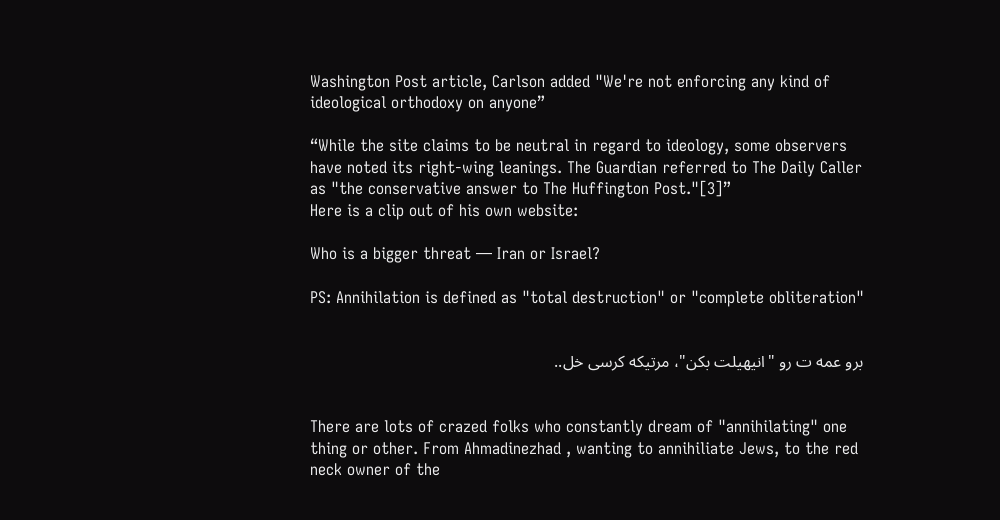Washington Post article, Carlson added "We're not enforcing any kind of ideological orthodoxy on anyone”

“While the site claims to be neutral in regard to ideology, some observers have noted its right-wing leanings. The Guardian referred to The Daily Caller as "the conservative answer to The Huffington Post."[3]”
Here is a clip out of his own website:

Who is a bigger threat — Iran or Israel?

PS: Annihilation is defined as "total destruction" or "complete obliteration"


برو عمه ت رو "انیهیلت بکن"، مرتیکه کرسی خل..


There are lots of crazed folks who constantly dream of "annihilating" one thing or other. From Ahmadinezhad , wanting to annihiliate Jews, to the red neck owner of the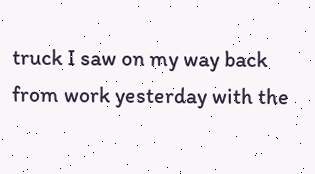truck I saw on my way back from work yesterday with the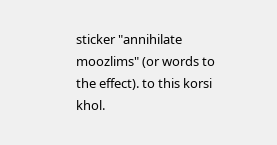sticker "annihilate moozlims" (or words to the effect). to this korsi khol.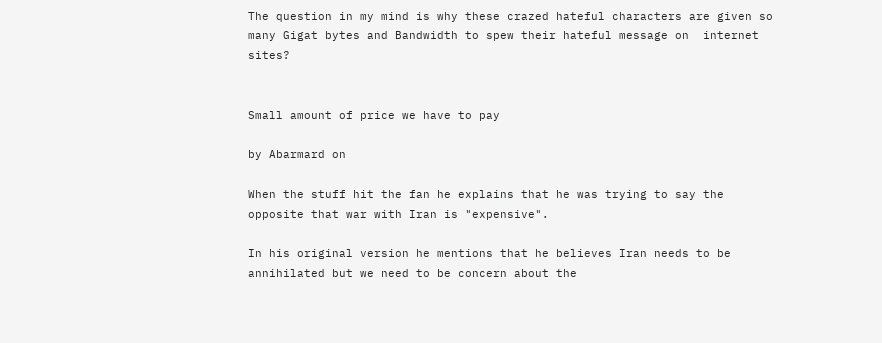The question in my mind is why these crazed hateful characters are given so many Gigat bytes and Bandwidth to spew their hateful message on  internet sites?


Small amount of price we have to pay

by Abarmard on

When the stuff hit the fan he explains that he was trying to say the opposite that war with Iran is "expensive".

In his original version he mentions that he believes Iran needs to be annihilated but we need to be concern about the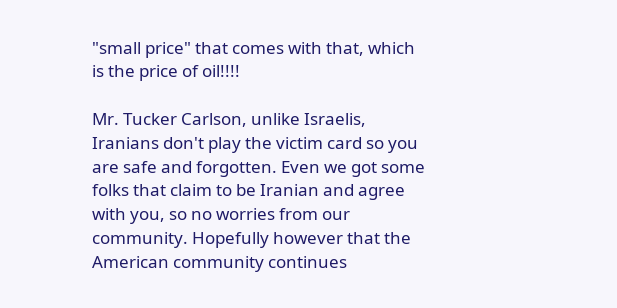"small price" that comes with that, which is the price of oil!!!!

Mr. Tucker Carlson, unlike Israelis, Iranians don't play the victim card so you are safe and forgotten. Even we got some folks that claim to be Iranian and agree with you, so no worries from our community. Hopefully however that the American community continues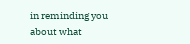in reminding you about what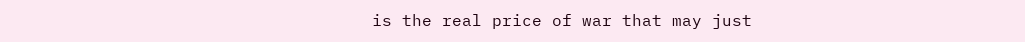is the real price of war that may just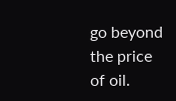go beyond the price of oil.